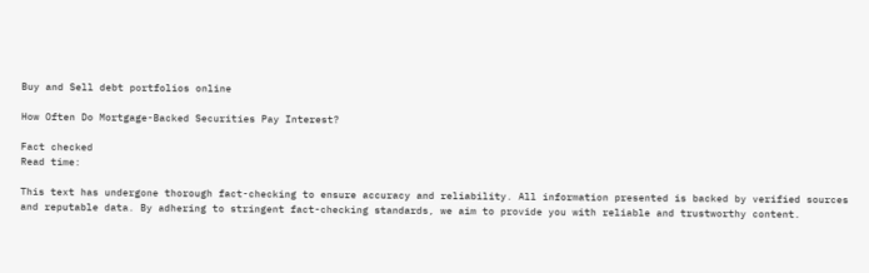Buy and Sell debt portfolios online

How Often Do Mortgage-Backed Securities Pay Interest?

Fact checked
Read time:

This text has undergone thorough fact-checking to ensure accuracy and reliability. All information presented is backed by verified sources and reputable data. By adhering to stringent fact-checking standards, we aim to provide you with reliable and trustworthy content.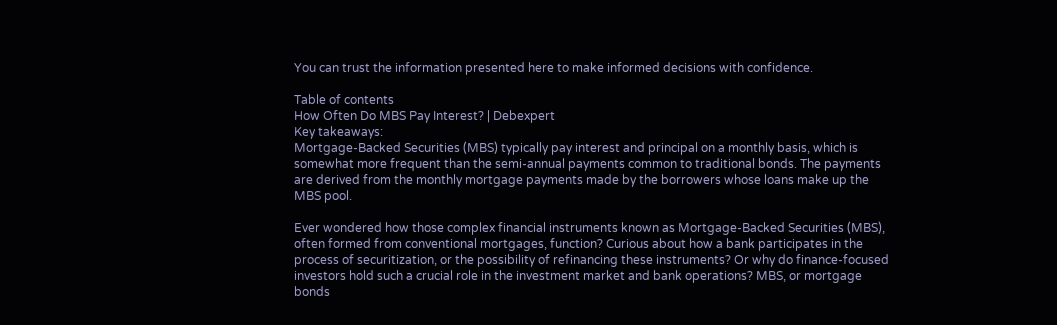You can trust the information presented here to make informed decisions with confidence.

Table of contents
How Often Do MBS Pay Interest? | Debexpert
Key takeaways:
Mortgage-Backed Securities (MBS) typically pay interest and principal on a monthly basis, which is somewhat more frequent than the semi-annual payments common to traditional bonds. The payments are derived from the monthly mortgage payments made by the borrowers whose loans make up the MBS pool.

Ever wondered how those complex financial instruments known as Mortgage-Backed Securities (MBS), often formed from conventional mortgages, function? Curious about how a bank participates in the process of securitization, or the possibility of refinancing these instruments? Or why do finance-focused investors hold such a crucial role in the investment market and bank operations? MBS, or mortgage bonds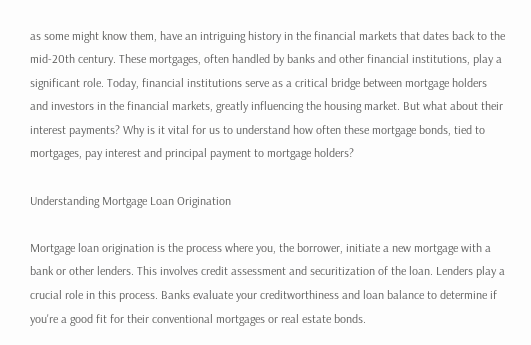as some might know them, have an intriguing history in the financial markets that dates back to the mid-20th century. These mortgages, often handled by banks and other financial institutions, play a significant role. Today, financial institutions serve as a critical bridge between mortgage holders and investors in the financial markets, greatly influencing the housing market. But what about their interest payments? Why is it vital for us to understand how often these mortgage bonds, tied to mortgages, pay interest and principal payment to mortgage holders?

Understanding Mortgage Loan Origination

Mortgage loan origination is the process where you, the borrower, initiate a new mortgage with a bank or other lenders. This involves credit assessment and securitization of the loan. Lenders play a crucial role in this process. Banks evaluate your creditworthiness and loan balance to determine if you're a good fit for their conventional mortgages or real estate bonds.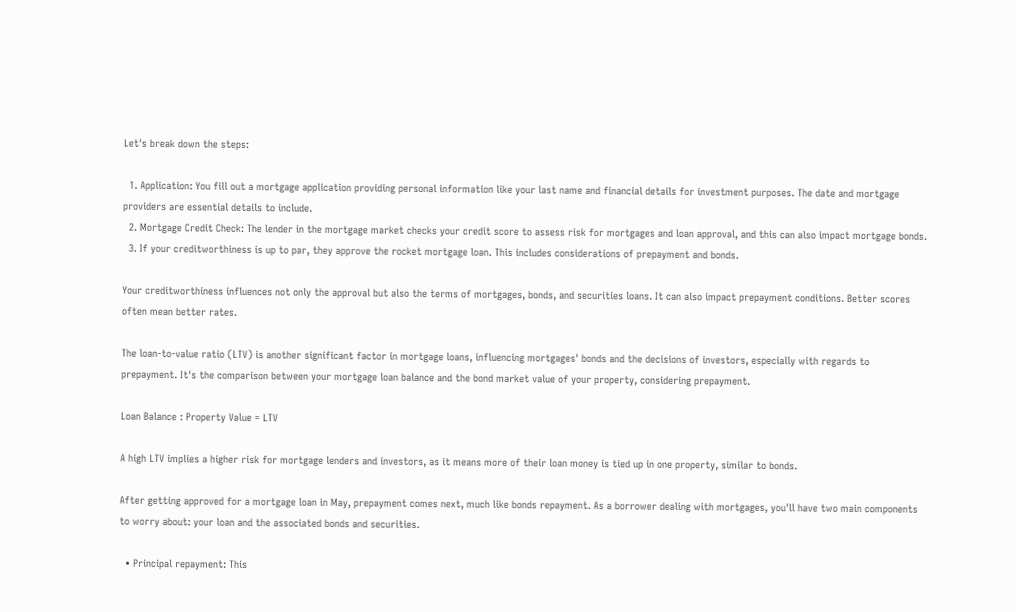Let's break down the steps:

  1. Application: You fill out a mortgage application providing personal information like your last name and financial details for investment purposes. The date and mortgage providers are essential details to include.
  2. Mortgage Credit Check: The lender in the mortgage market checks your credit score to assess risk for mortgages and loan approval, and this can also impact mortgage bonds.
  3. If your creditworthiness is up to par, they approve the rocket mortgage loan. This includes considerations of prepayment and bonds.

Your creditworthiness influences not only the approval but also the terms of mortgages, bonds, and securities loans. It can also impact prepayment conditions. Better scores often mean better rates.

The loan-to-value ratio (LTV) is another significant factor in mortgage loans, influencing mortgages' bonds and the decisions of investors, especially with regards to prepayment. It's the comparison between your mortgage loan balance and the bond market value of your property, considering prepayment.

Loan Balance : Property Value = LTV

A high LTV implies a higher risk for mortgage lenders and investors, as it means more of their loan money is tied up in one property, similar to bonds.

After getting approved for a mortgage loan in May, prepayment comes next, much like bonds repayment. As a borrower dealing with mortgages, you'll have two main components to worry about: your loan and the associated bonds and securities.

  • Principal repayment: This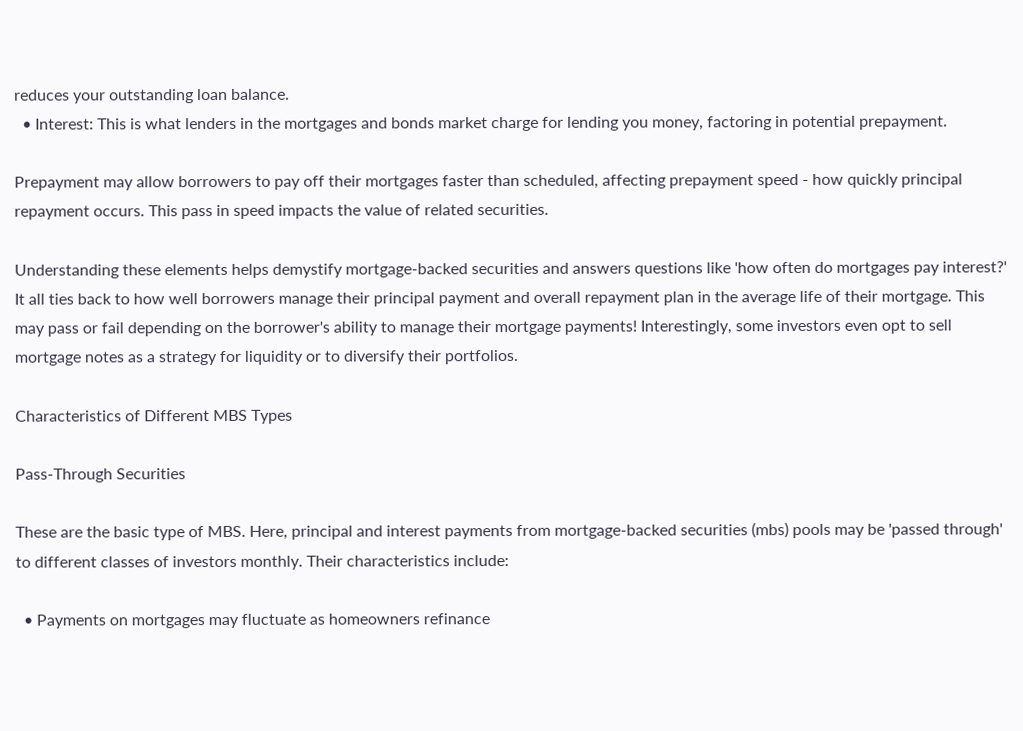reduces your outstanding loan balance.
  • Interest: This is what lenders in the mortgages and bonds market charge for lending you money, factoring in potential prepayment.

Prepayment may allow borrowers to pay off their mortgages faster than scheduled, affecting prepayment speed - how quickly principal repayment occurs. This pass in speed impacts the value of related securities.

Understanding these elements helps demystify mortgage-backed securities and answers questions like 'how often do mortgages pay interest?' It all ties back to how well borrowers manage their principal payment and overall repayment plan in the average life of their mortgage. This may pass or fail depending on the borrower's ability to manage their mortgage payments! Interestingly, some investors even opt to sell mortgage notes as a strategy for liquidity or to diversify their portfolios.

Characteristics of Different MBS Types

Pass-Through Securities

These are the basic type of MBS. Here, principal and interest payments from mortgage-backed securities (mbs) pools may be 'passed through' to different classes of investors monthly. Their characteristics include:

  • Payments on mortgages may fluctuate as homeowners refinance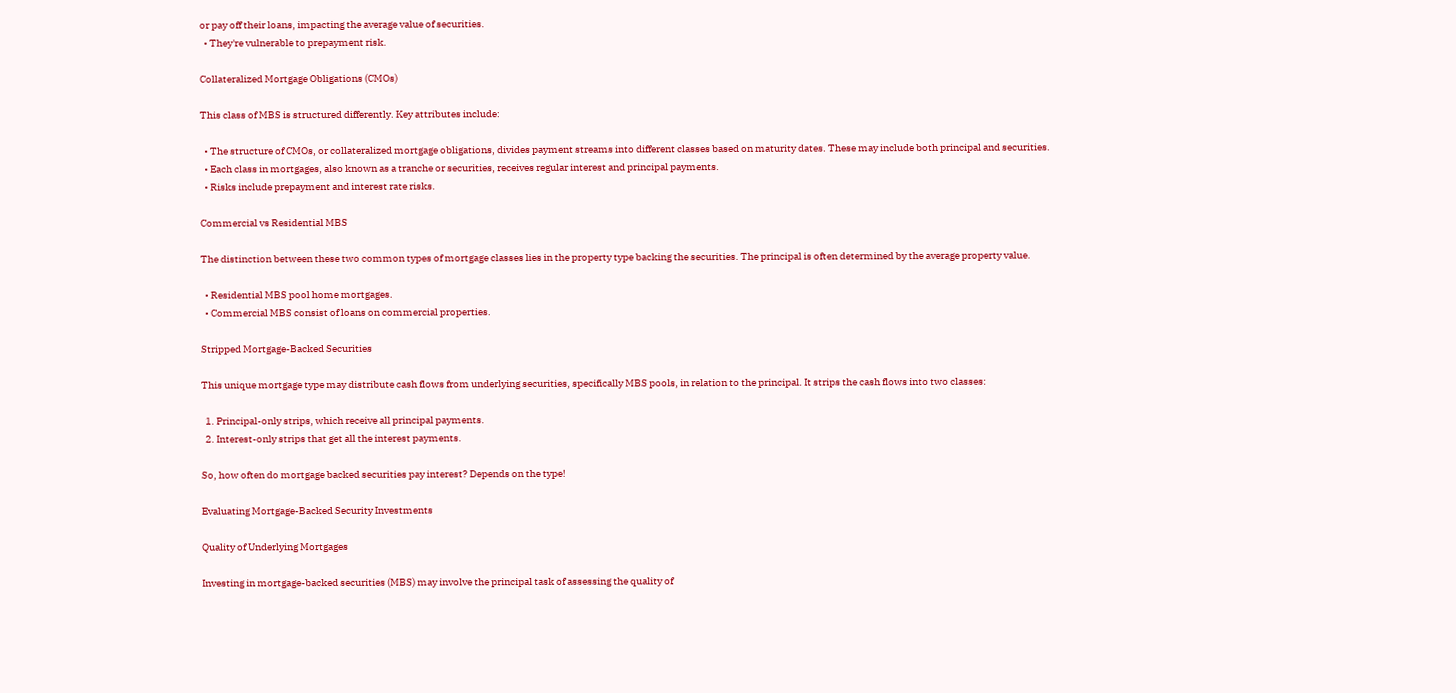or pay off their loans, impacting the average value of securities.
  • They're vulnerable to prepayment risk.

Collateralized Mortgage Obligations (CMOs)

This class of MBS is structured differently. Key attributes include:

  • The structure of CMOs, or collateralized mortgage obligations, divides payment streams into different classes based on maturity dates. These may include both principal and securities.
  • Each class in mortgages, also known as a tranche or securities, receives regular interest and principal payments.
  • Risks include prepayment and interest rate risks.

Commercial vs Residential MBS

The distinction between these two common types of mortgage classes lies in the property type backing the securities. The principal is often determined by the average property value.

  • Residential MBS pool home mortgages.
  • Commercial MBS consist of loans on commercial properties.

Stripped Mortgage-Backed Securities

This unique mortgage type may distribute cash flows from underlying securities, specifically MBS pools, in relation to the principal. It strips the cash flows into two classes:

  1. Principal-only strips, which receive all principal payments.
  2. Interest-only strips that get all the interest payments.

So, how often do mortgage backed securities pay interest? Depends on the type!

Evaluating Mortgage-Backed Security Investments

Quality of Underlying Mortgages

Investing in mortgage-backed securities (MBS) may involve the principal task of assessing the quality of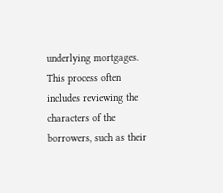underlying mortgages. This process often includes reviewing the characters of the borrowers, such as their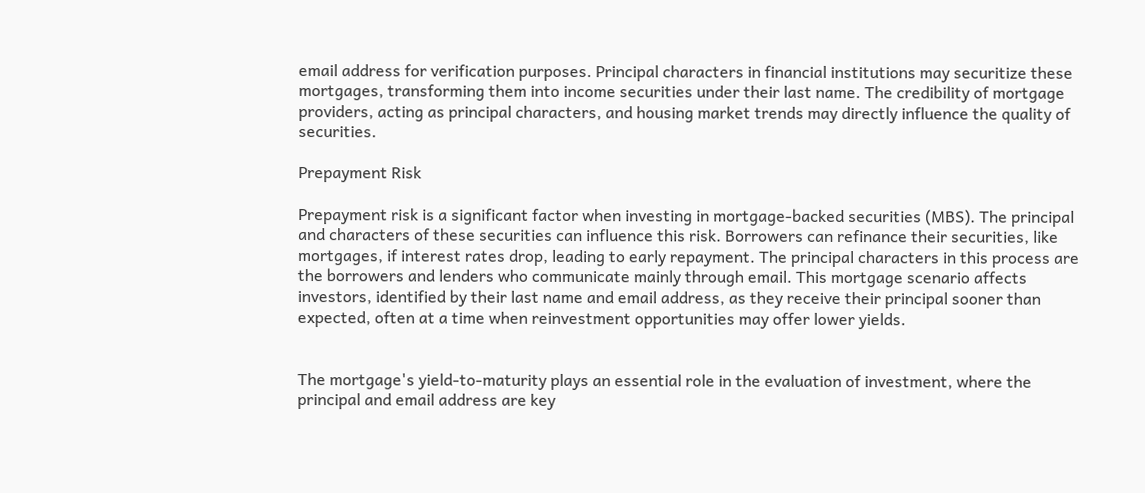email address for verification purposes. Principal characters in financial institutions may securitize these mortgages, transforming them into income securities under their last name. The credibility of mortgage providers, acting as principal characters, and housing market trends may directly influence the quality of securities.

Prepayment Risk

Prepayment risk is a significant factor when investing in mortgage-backed securities (MBS). The principal and characters of these securities can influence this risk. Borrowers can refinance their securities, like mortgages, if interest rates drop, leading to early repayment. The principal characters in this process are the borrowers and lenders who communicate mainly through email. This mortgage scenario affects investors, identified by their last name and email address, as they receive their principal sooner than expected, often at a time when reinvestment opportunities may offer lower yields.


The mortgage's yield-to-maturity plays an essential role in the evaluation of investment, where the principal and email address are key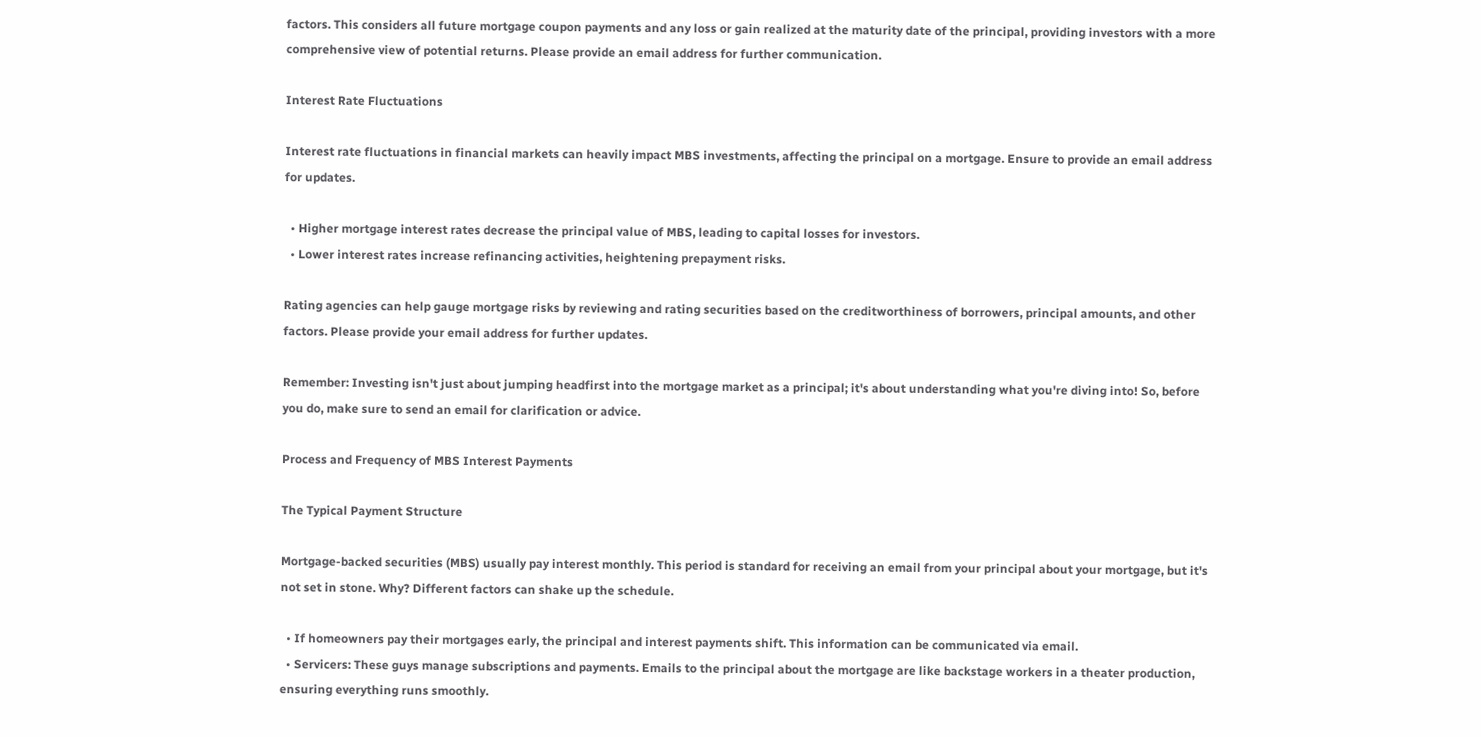factors. This considers all future mortgage coupon payments and any loss or gain realized at the maturity date of the principal, providing investors with a more comprehensive view of potential returns. Please provide an email address for further communication.

Interest Rate Fluctuations

Interest rate fluctuations in financial markets can heavily impact MBS investments, affecting the principal on a mortgage. Ensure to provide an email address for updates.

  • Higher mortgage interest rates decrease the principal value of MBS, leading to capital losses for investors.
  • Lower interest rates increase refinancing activities, heightening prepayment risks.

Rating agencies can help gauge mortgage risks by reviewing and rating securities based on the creditworthiness of borrowers, principal amounts, and other factors. Please provide your email address for further updates.

Remember: Investing isn't just about jumping headfirst into the mortgage market as a principal; it's about understanding what you're diving into! So, before you do, make sure to send an email for clarification or advice.

Process and Frequency of MBS Interest Payments

The Typical Payment Structure

Mortgage-backed securities (MBS) usually pay interest monthly. This period is standard for receiving an email from your principal about your mortgage, but it's not set in stone. Why? Different factors can shake up the schedule.

  • If homeowners pay their mortgages early, the principal and interest payments shift. This information can be communicated via email.
  • Servicers: These guys manage subscriptions and payments. Emails to the principal about the mortgage are like backstage workers in a theater production, ensuring everything runs smoothly.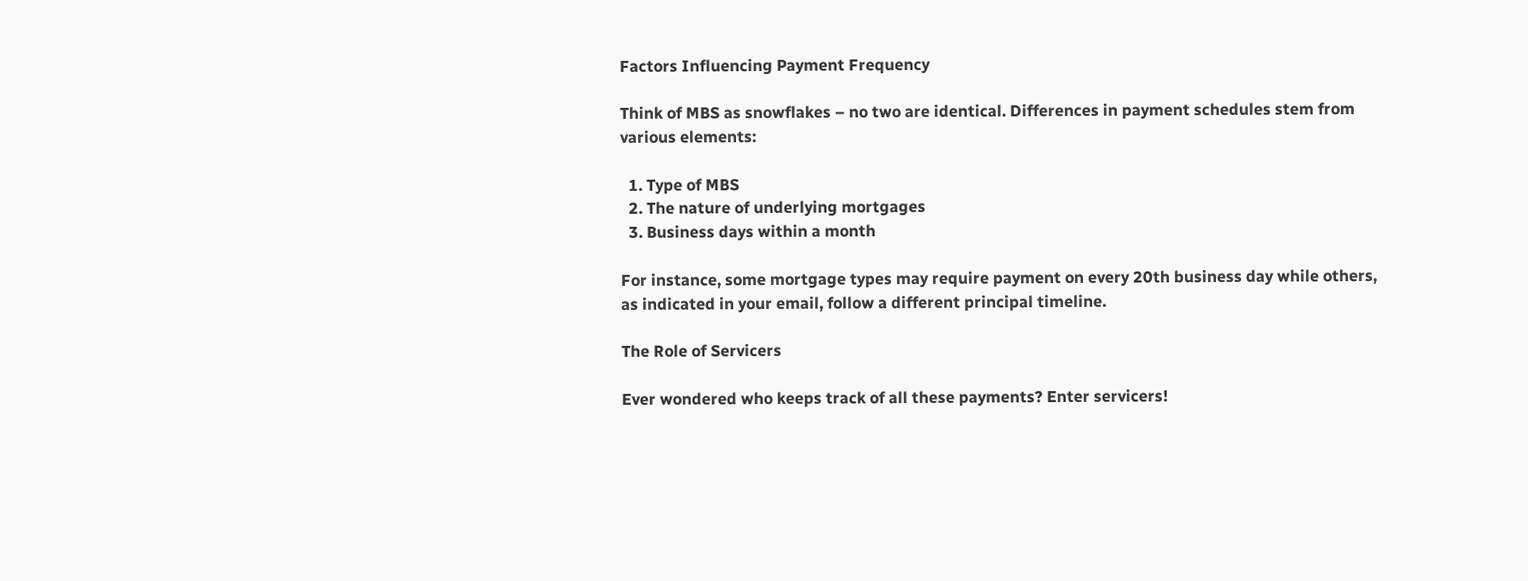Factors Influencing Payment Frequency

Think of MBS as snowflakes – no two are identical. Differences in payment schedules stem from various elements:

  1. Type of MBS
  2. The nature of underlying mortgages
  3. Business days within a month

For instance, some mortgage types may require payment on every 20th business day while others, as indicated in your email, follow a different principal timeline.

The Role of Servicers

Ever wondered who keeps track of all these payments? Enter servicers!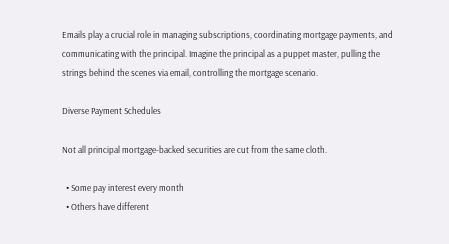Emails play a crucial role in managing subscriptions, coordinating mortgage payments, and communicating with the principal. Imagine the principal as a puppet master, pulling the strings behind the scenes via email, controlling the mortgage scenario.

Diverse Payment Schedules

Not all principal mortgage-backed securities are cut from the same cloth.

  • Some pay interest every month
  • Others have different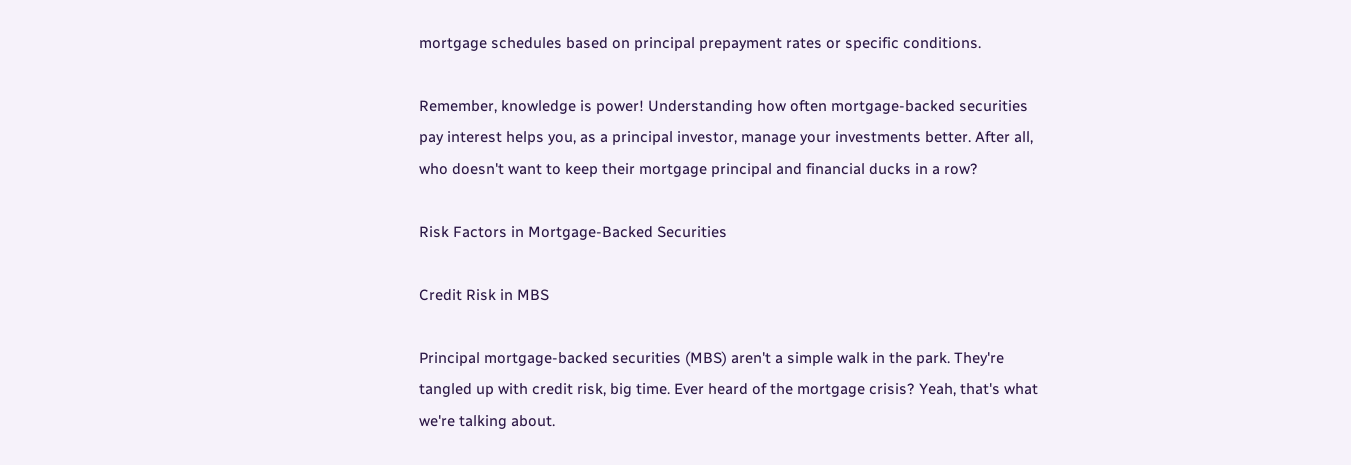mortgage schedules based on principal prepayment rates or specific conditions.

Remember, knowledge is power! Understanding how often mortgage-backed securities pay interest helps you, as a principal investor, manage your investments better. After all, who doesn't want to keep their mortgage principal and financial ducks in a row?

Risk Factors in Mortgage-Backed Securities

Credit Risk in MBS

Principal mortgage-backed securities (MBS) aren't a simple walk in the park. They're tangled up with credit risk, big time. Ever heard of the mortgage crisis? Yeah, that's what we're talking about.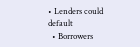• Lenders could default
  • Borrowers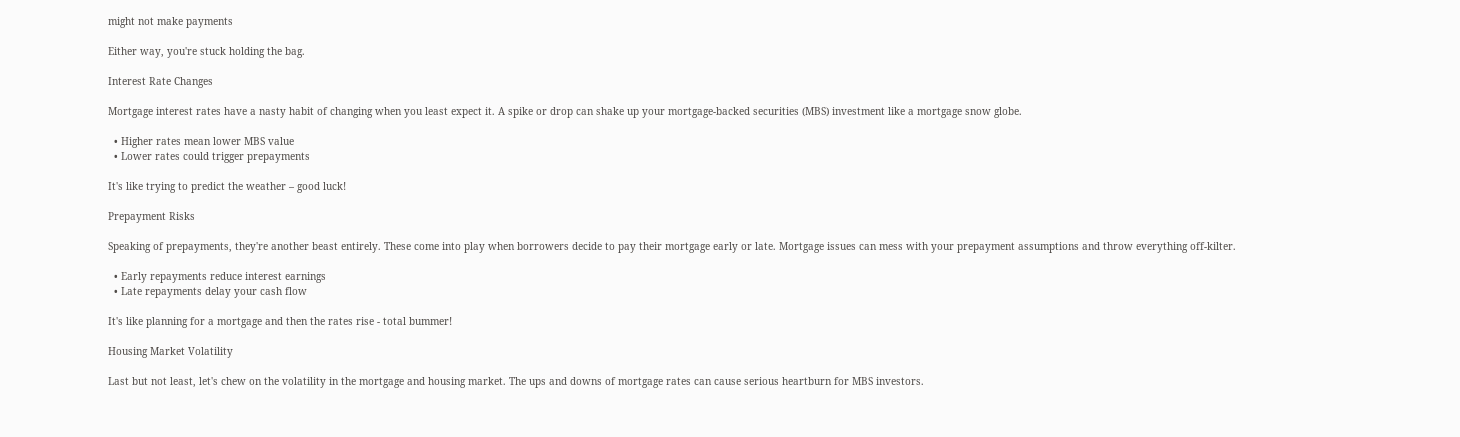might not make payments

Either way, you're stuck holding the bag.

Interest Rate Changes

Mortgage interest rates have a nasty habit of changing when you least expect it. A spike or drop can shake up your mortgage-backed securities (MBS) investment like a mortgage snow globe.

  • Higher rates mean lower MBS value
  • Lower rates could trigger prepayments

It's like trying to predict the weather – good luck!

Prepayment Risks

Speaking of prepayments, they're another beast entirely. These come into play when borrowers decide to pay their mortgage early or late. Mortgage issues can mess with your prepayment assumptions and throw everything off-kilter.

  • Early repayments reduce interest earnings
  • Late repayments delay your cash flow

It's like planning for a mortgage and then the rates rise - total bummer!

Housing Market Volatility

Last but not least, let's chew on the volatility in the mortgage and housing market. The ups and downs of mortgage rates can cause serious heartburn for MBS investors.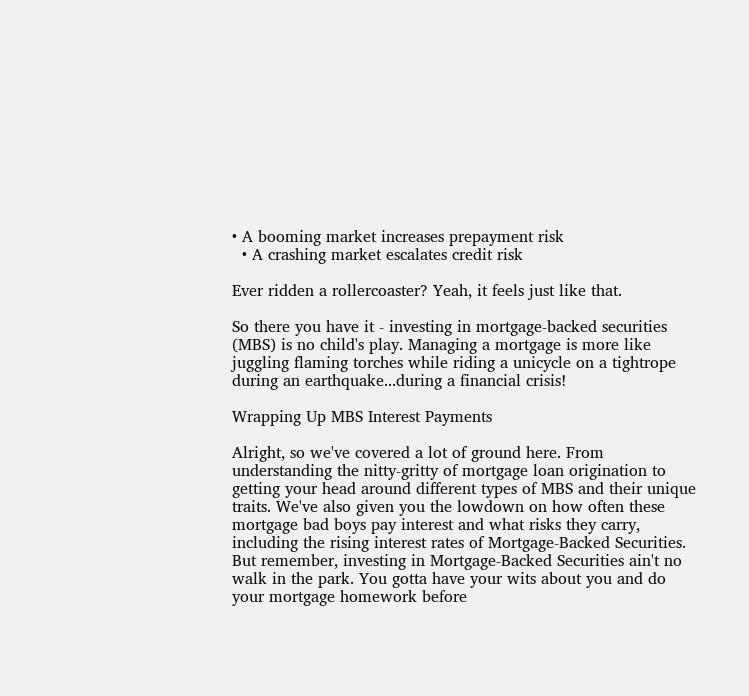• A booming market increases prepayment risk
  • A crashing market escalates credit risk

Ever ridden a rollercoaster? Yeah, it feels just like that.

So there you have it - investing in mortgage-backed securities (MBS) is no child's play. Managing a mortgage is more like juggling flaming torches while riding a unicycle on a tightrope during an earthquake...during a financial crisis!

Wrapping Up MBS Interest Payments

Alright, so we've covered a lot of ground here. From understanding the nitty-gritty of mortgage loan origination to getting your head around different types of MBS and their unique traits. We've also given you the lowdown on how often these mortgage bad boys pay interest and what risks they carry, including the rising interest rates of Mortgage-Backed Securities. But remember, investing in Mortgage-Backed Securities ain't no walk in the park. You gotta have your wits about you and do your mortgage homework before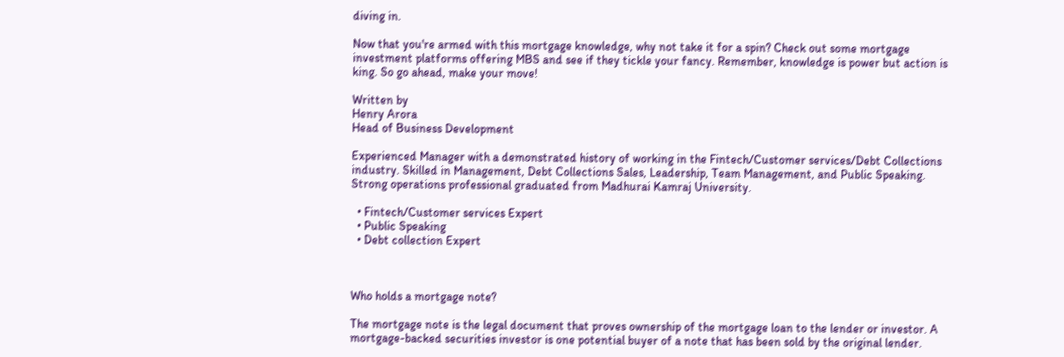diving in.

Now that you're armed with this mortgage knowledge, why not take it for a spin? Check out some mortgage investment platforms offering MBS and see if they tickle your fancy. Remember, knowledge is power but action is king. So go ahead, make your move!

Written by
Henry Arora
Head of Business Development

Experienced Manager with a demonstrated history of working in the Fintech/Customer services/Debt Collections industry. Skilled in Management, Debt Collections Sales, Leadership, Team Management, and Public Speaking. Strong operations professional graduated from Madhurai Kamraj University.

  • Fintech/Customer services Expert
  • Public Speaking
  • Debt collection Expert



Who holds a mortgage note?

The mortgage note is the legal document that proves ownership of the mortgage loan to the lender or investor. A mortgage-backed securities investor is one potential buyer of a note that has been sold by the original lender.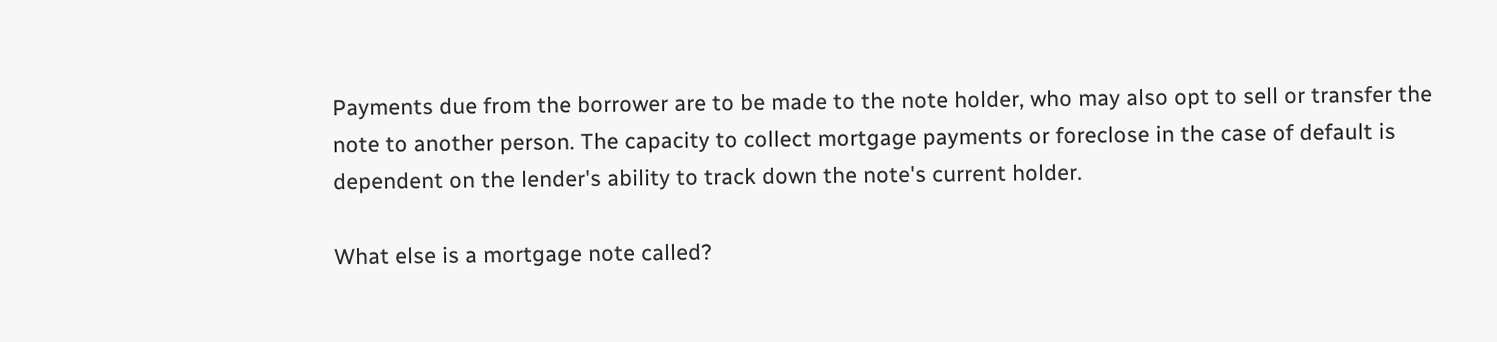Payments due from the borrower are to be made to the note holder, who may also opt to sell or transfer the note to another person. The capacity to collect mortgage payments or foreclose in the case of default is dependent on the lender's ability to track down the note's current holder.

What else is a mortgage note called?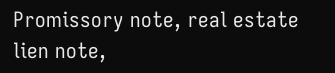Promissory note, real estate lien note,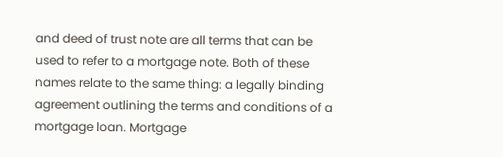and deed of trust note are all terms that can be used to refer to a mortgage note. Both of these names relate to the same thing: a legally binding agreement outlining the terms and conditions of a mortgage loan. Mortgage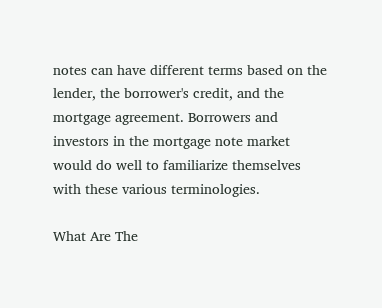notes can have different terms based on the lender, the borrower's credit, and the mortgage agreement. Borrowers and investors in the mortgage note market would do well to familiarize themselves with these various terminologies.

What Are The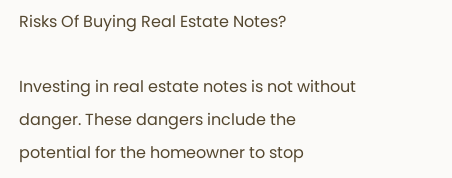Risks Of Buying Real Estate Notes?

Investing in real estate notes is not without danger. These dangers include the potential for the homeowner to stop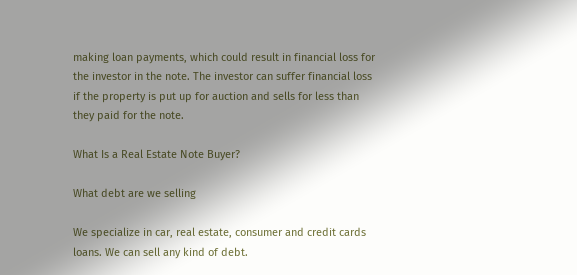making loan payments, which could result in financial loss for the investor in the note. The investor can suffer financial loss if the property is put up for auction and sells for less than they paid for the note.

What Is a Real Estate Note Buyer?

What debt are we selling

We specialize in car, real estate, consumer and credit cards loans. We can sell any kind of debt.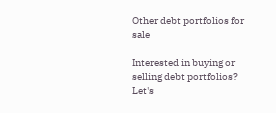Other debt portfolios for sale

Interested in buying or selling debt portfolios?
Let's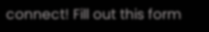connect! Fill out this form